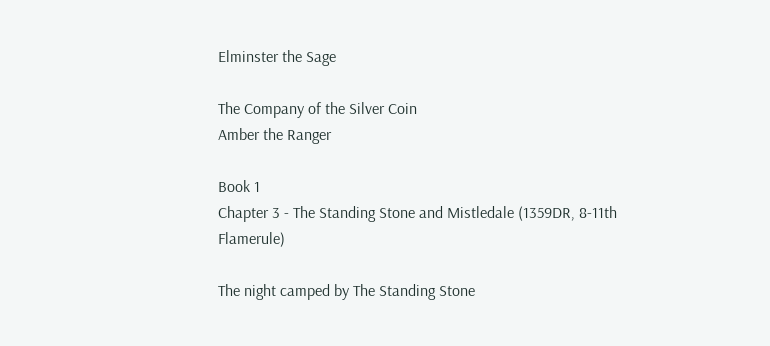Elminster the Sage

The Company of the Silver Coin
Amber the Ranger

Book 1
Chapter 3 - The Standing Stone and Mistledale (1359DR, 8-11th Flamerule)

The night camped by The Standing Stone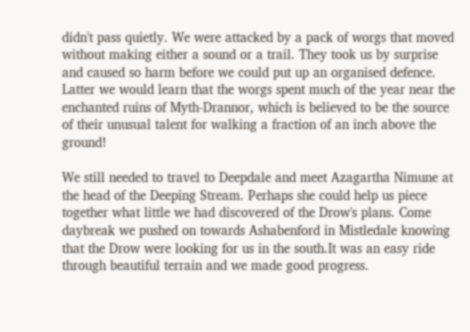didn't pass quietly. We were attacked by a pack of worgs that moved without making either a sound or a trail. They took us by surprise and caused so harm before we could put up an organised defence. Latter we would learn that the worgs spent much of the year near the enchanted ruins of Myth-Drannor, which is believed to be the source of their unusual talent for walking a fraction of an inch above the ground!

We still needed to travel to Deepdale and meet Azagartha Nimune at the head of the Deeping Stream. Perhaps she could help us piece together what little we had discovered of the Drow's plans. Come daybreak we pushed on towards Ashabenford in Mistledale knowing that the Drow were looking for us in the south.It was an easy ride through beautiful terrain and we made good progress.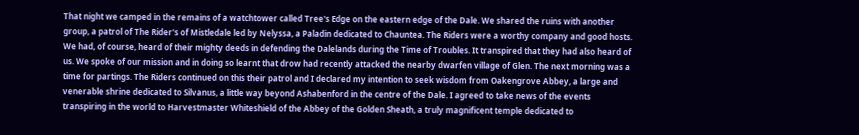That night we camped in the remains of a watchtower called Tree's Edge on the eastern edge of the Dale. We shared the ruins with another group, a patrol of The Rider's of Mistledale led by Nelyssa, a Paladin dedicated to Chauntea. The Riders were a worthy company and good hosts. We had, of course, heard of their mighty deeds in defending the Dalelands during the Time of Troubles. It transpired that they had also heard of us. We spoke of our mission and in doing so learnt that drow had recently attacked the nearby dwarfen village of Glen. The next morning was a time for partings. The Riders continued on this their patrol and I declared my intention to seek wisdom from Oakengrove Abbey, a large and venerable shrine dedicated to Silvanus, a little way beyond Ashabenford in the centre of the Dale. I agreed to take news of the events transpiring in the world to Harvestmaster Whiteshield of the Abbey of the Golden Sheath, a truly magnificent temple dedicated to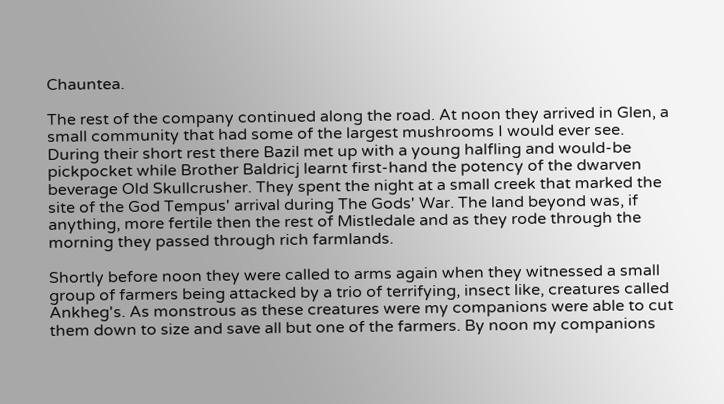Chauntea.

The rest of the company continued along the road. At noon they arrived in Glen, a small community that had some of the largest mushrooms I would ever see. During their short rest there Bazil met up with a young halfling and would-be pickpocket while Brother Baldricj learnt first-hand the potency of the dwarven beverage Old Skullcrusher. They spent the night at a small creek that marked the site of the God Tempus' arrival during The Gods' War. The land beyond was, if anything, more fertile then the rest of Mistledale and as they rode through the morning they passed through rich farmlands.

Shortly before noon they were called to arms again when they witnessed a small group of farmers being attacked by a trio of terrifying, insect like, creatures called Ankheg's. As monstrous as these creatures were my companions were able to cut them down to size and save all but one of the farmers. By noon my companions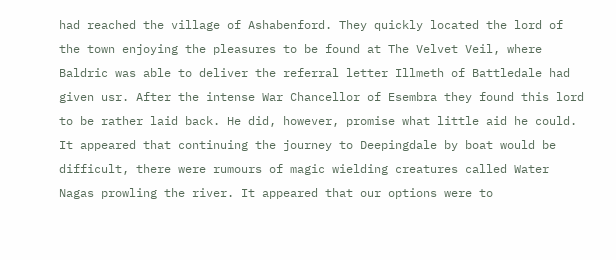had reached the village of Ashabenford. They quickly located the lord of the town enjoying the pleasures to be found at The Velvet Veil, where Baldric was able to deliver the referral letter Illmeth of Battledale had given usr. After the intense War Chancellor of Esembra they found this lord to be rather laid back. He did, however, promise what little aid he could. It appeared that continuing the journey to Deepingdale by boat would be difficult, there were rumours of magic wielding creatures called Water Nagas prowling the river. It appeared that our options were to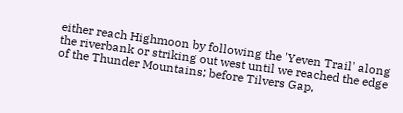either reach Highmoon by following the 'Yeven Trail' along the riverbank or striking out west until we reached the edge of the Thunder Mountains; before Tilvers Gap,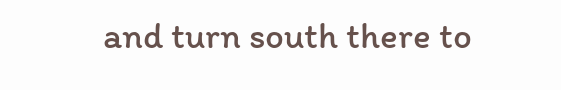and turn south there to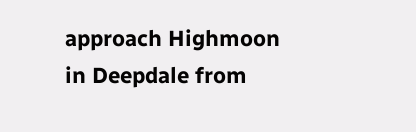approach Highmoon in Deepdale from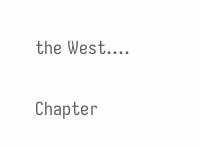the West....

Chapter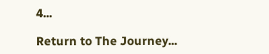4...

Return to The Journey...